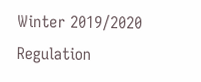Winter 2019/2020
Regulation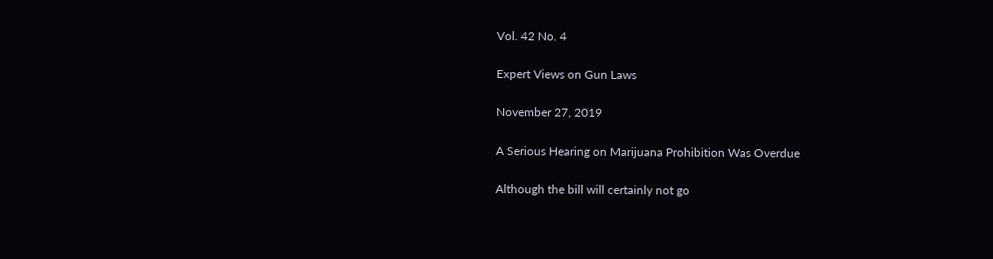Vol. 42 No. 4

Expert Views on Gun Laws

November 27, 2019

A Serious Hearing on Marijuana Prohibition Was Overdue

Although the bill will certainly not go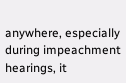anywhere, especially during impeachment hearings, it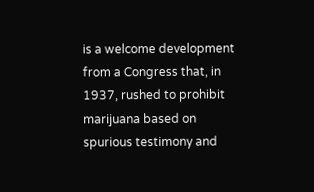is a welcome development from a Congress that, in 1937, rushed to prohibit marijuana based on spurious testimony and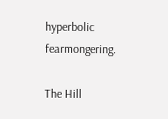hyperbolic fearmongering.

The Hill